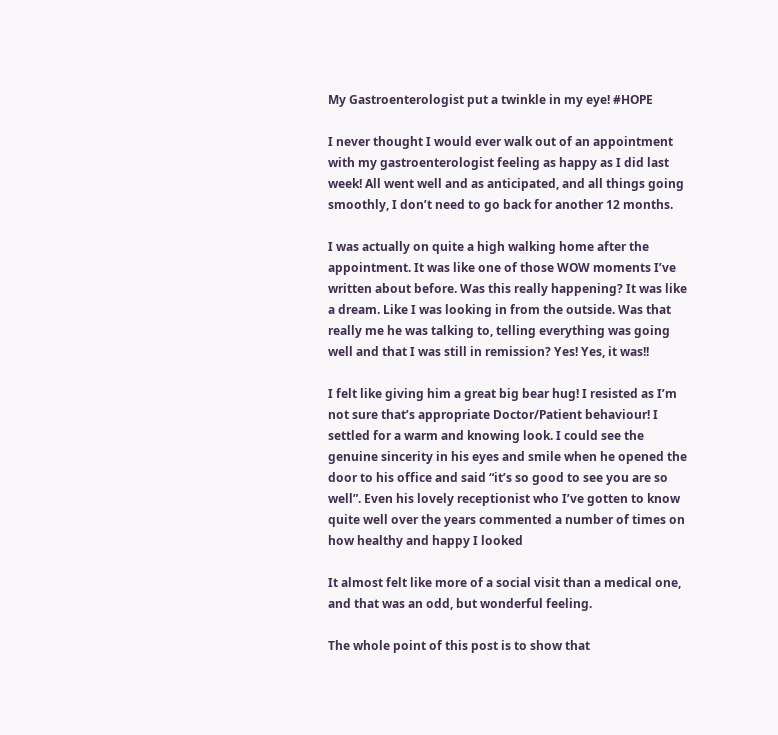My Gastroenterologist put a twinkle in my eye! #HOPE

I never thought I would ever walk out of an appointment with my gastroenterologist feeling as happy as I did last week! All went well and as anticipated, and all things going smoothly, I don’t need to go back for another 12 months.

I was actually on quite a high walking home after the appointment. It was like one of those WOW moments I’ve written about before. Was this really happening? It was like a dream. Like I was looking in from the outside. Was that really me he was talking to, telling everything was going well and that I was still in remission? Yes! Yes, it was!!

I felt like giving him a great big bear hug! I resisted as I’m not sure that’s appropriate Doctor/Patient behaviour! I settled for a warm and knowing look. I could see the genuine sincerity in his eyes and smile when he opened the door to his office and said “it’s so good to see you are so well”. Even his lovely receptionist who I’ve gotten to know quite well over the years commented a number of times on how healthy and happy I looked

It almost felt like more of a social visit than a medical one, and that was an odd, but wonderful feeling.

The whole point of this post is to show that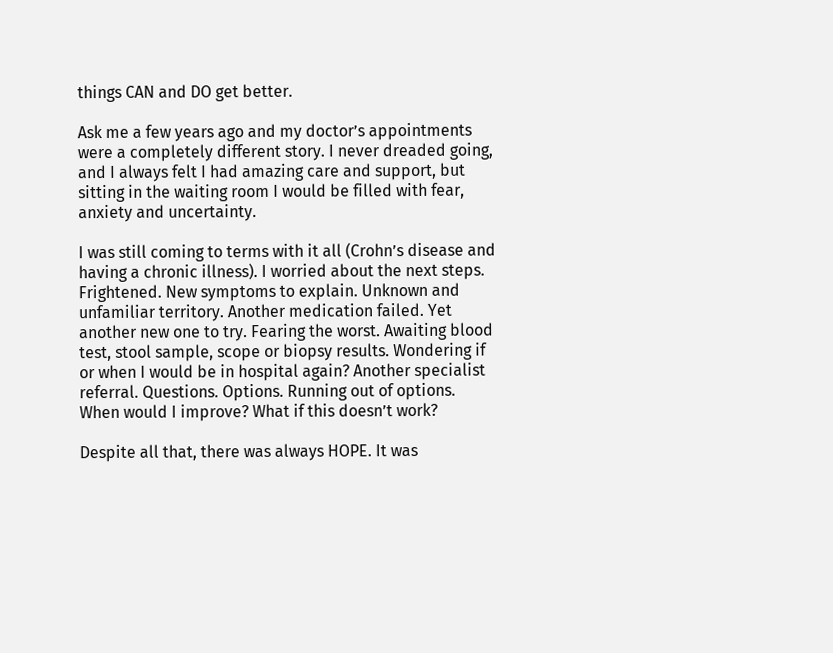things CAN and DO get better.

Ask me a few years ago and my doctor’s appointments were a completely different story. I never dreaded going, and I always felt I had amazing care and support, but sitting in the waiting room I would be filled with fear, anxiety and uncertainty.

I was still coming to terms with it all (Crohn’s disease and having a chronic illness). I worried about the next steps. Frightened. New symptoms to explain. Unknown and unfamiliar territory. Another medication failed. Yet another new one to try. Fearing the worst. Awaiting blood test, stool sample, scope or biopsy results. Wondering if or when I would be in hospital again? Another specialist referral. Questions. Options. Running out of options. When would I improve? What if this doesn’t work?

Despite all that, there was always HOPE. It was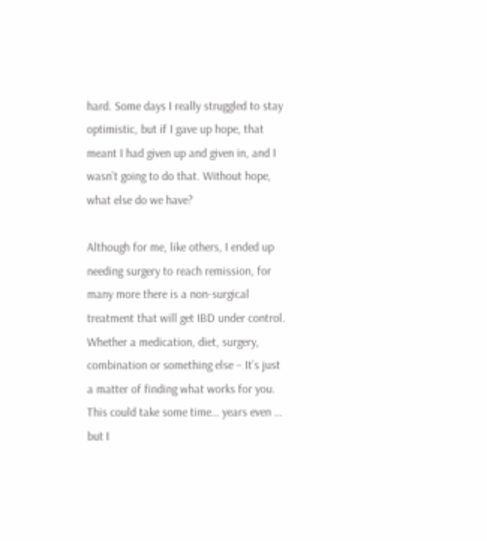hard. Some days I really struggled to stay optimistic, but if I gave up hope, that meant I had given up and given in, and I wasn’t going to do that. Without hope, what else do we have?

Although for me, like others, I ended up needing surgery to reach remission, for many more there is a non-surgical treatment that will get IBD under control. Whether a medication, diet, surgery, combination or something else – It’s just a matter of finding what works for you. This could take some time… years even … but I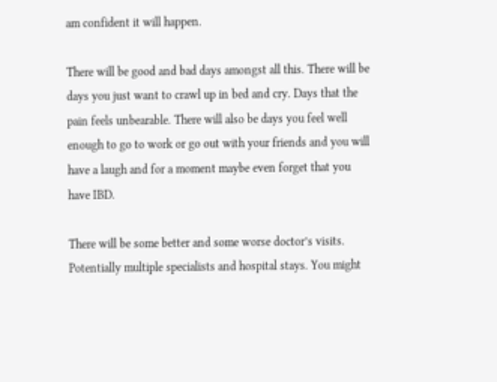am confident it will happen.

There will be good and bad days amongst all this. There will be days you just want to crawl up in bed and cry. Days that the pain feels unbearable. There will also be days you feel well enough to go to work or go out with your friends and you will have a laugh and for a moment maybe even forget that you have IBD.

There will be some better and some worse doctor’s visits. Potentially multiple specialists and hospital stays. You might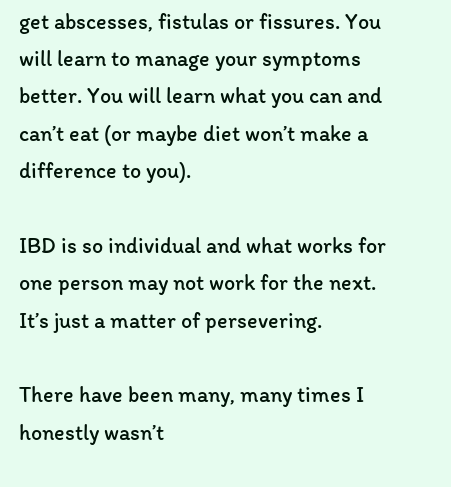get abscesses, fistulas or fissures. You will learn to manage your symptoms better. You will learn what you can and can’t eat (or maybe diet won’t make a difference to you).

IBD is so individual and what works for one person may not work for the next. It’s just a matter of persevering.

There have been many, many times I honestly wasn’t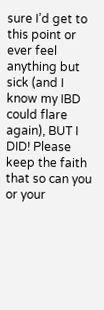sure I’d get to this point or ever feel anything but sick (and I know my IBD could flare again), BUT I DID! Please keep the faith that so can you or your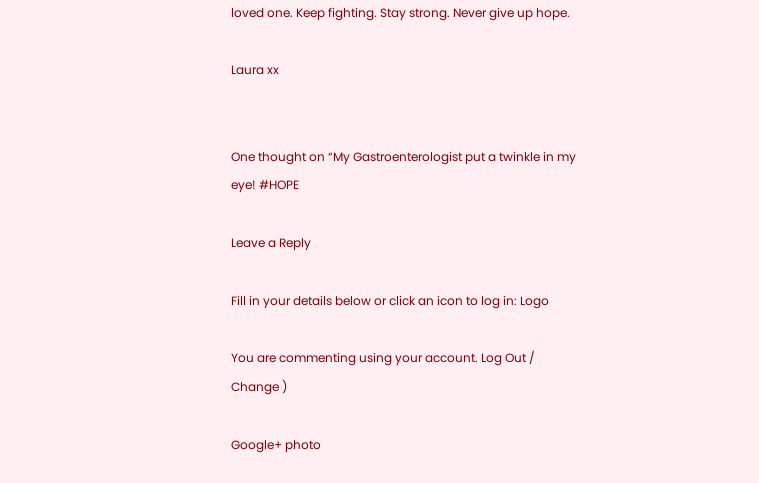loved one. Keep fighting. Stay strong. Never give up hope.

Laura xx


One thought on “My Gastroenterologist put a twinkle in my eye! #HOPE

Leave a Reply

Fill in your details below or click an icon to log in: Logo

You are commenting using your account. Log Out /  Change )

Google+ photo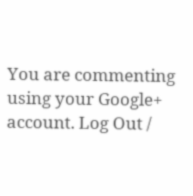You are commenting using your Google+ account. Log Out /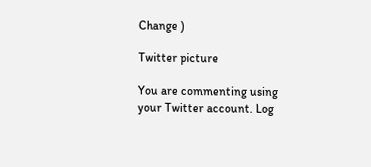Change )

Twitter picture

You are commenting using your Twitter account. Log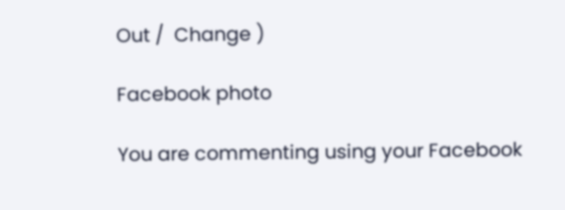Out /  Change )

Facebook photo

You are commenting using your Facebook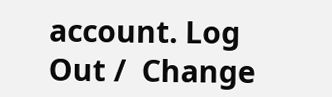account. Log Out /  Change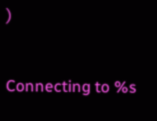)


Connecting to %s